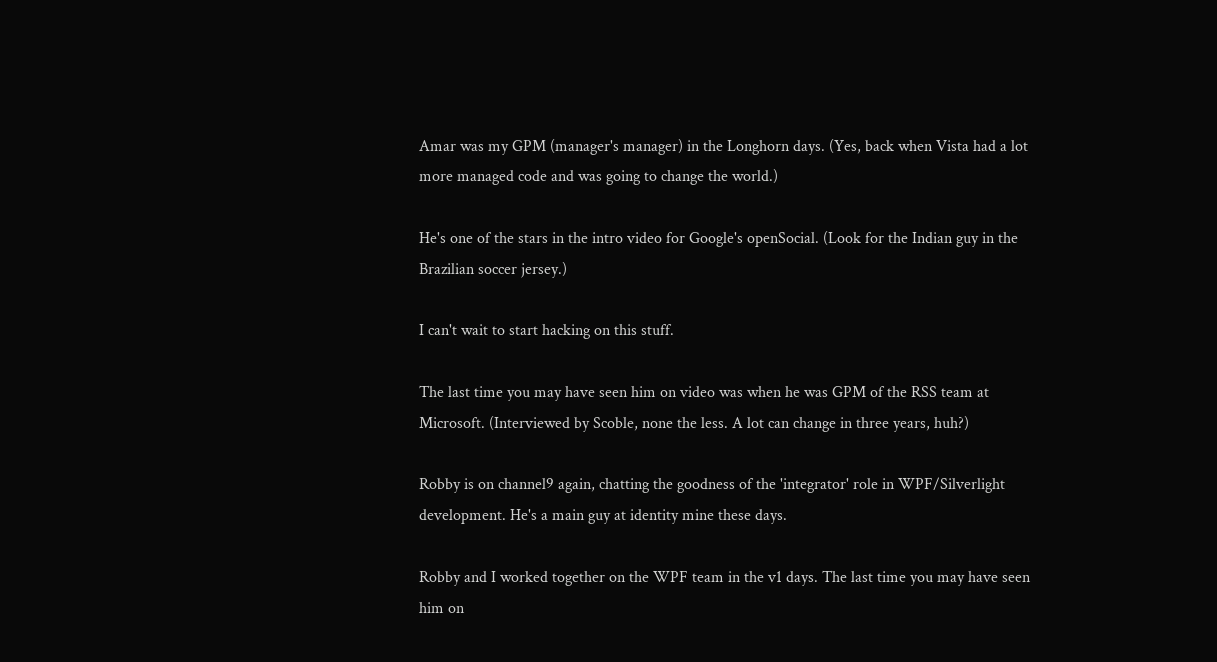Amar was my GPM (manager's manager) in the Longhorn days. (Yes, back when Vista had a lot more managed code and was going to change the world.)

He's one of the stars in the intro video for Google's openSocial. (Look for the Indian guy in the Brazilian soccer jersey.)

I can't wait to start hacking on this stuff.

The last time you may have seen him on video was when he was GPM of the RSS team at Microsoft. (Interviewed by Scoble, none the less. A lot can change in three years, huh?)

Robby is on channel9 again, chatting the goodness of the 'integrator' role in WPF/Silverlight development. He's a main guy at identity mine these days.

Robby and I worked together on the WPF team in the v1 days. The last time you may have seen him on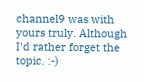channel9 was with yours truly. Although I'd rather forget the topic. :-)